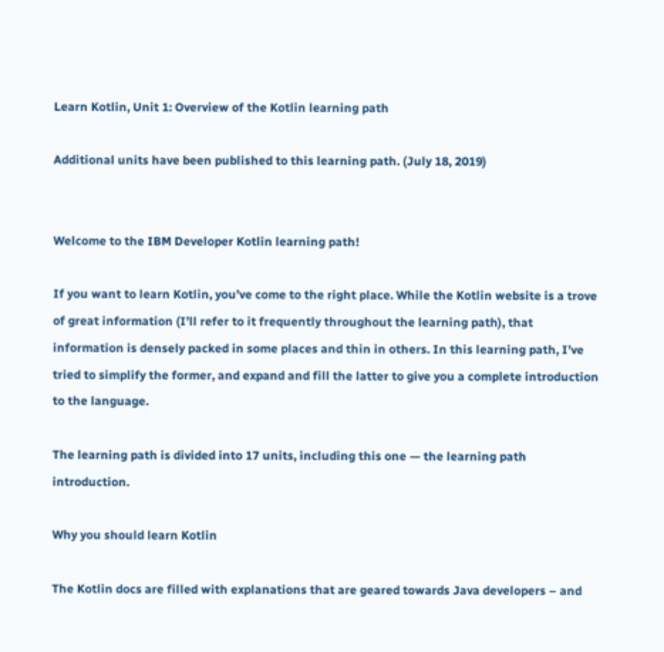Learn Kotlin, Unit 1: Overview of the Kotlin learning path

Additional units have been published to this learning path. (July 18, 2019)


Welcome to the IBM Developer Kotlin learning path!

If you want to learn Kotlin, you’ve come to the right place. While the Kotlin website is a trove of great information (I’ll refer to it frequently throughout the learning path), that information is densely packed in some places and thin in others. In this learning path, I’ve tried to simplify the former, and expand and fill the latter to give you a complete introduction to the language.

The learning path is divided into 17 units, including this one — the learning path introduction.

Why you should learn Kotlin

The Kotlin docs are filled with explanations that are geared towards Java developers – and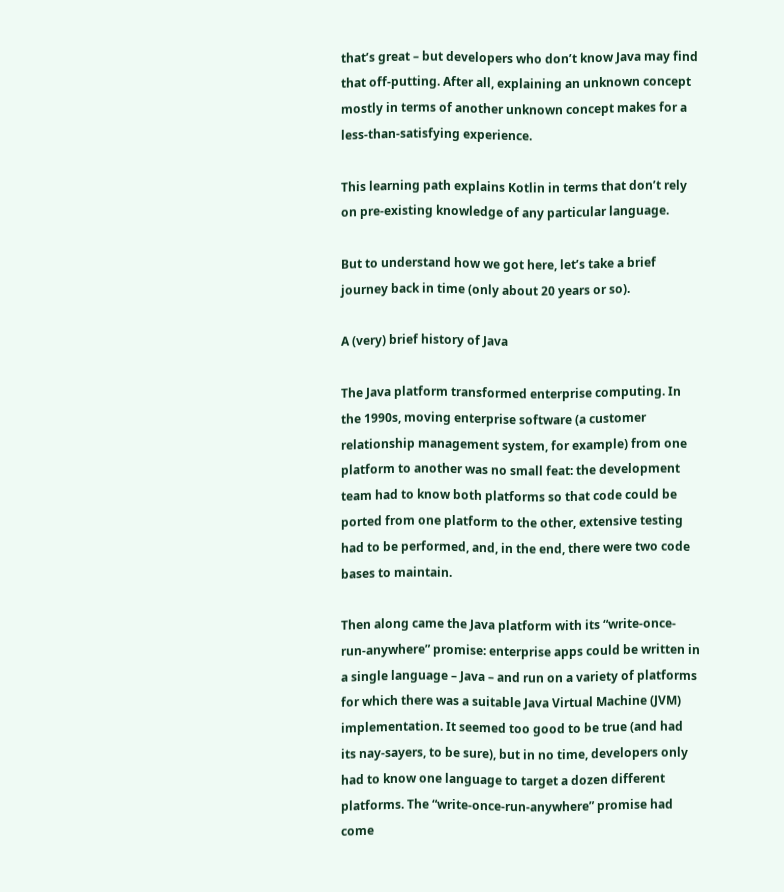that’s great – but developers who don’t know Java may find that off-putting. After all, explaining an unknown concept mostly in terms of another unknown concept makes for a less-than-satisfying experience.

This learning path explains Kotlin in terms that don’t rely on pre-existing knowledge of any particular language.

But to understand how we got here, let’s take a brief journey back in time (only about 20 years or so).

A (very) brief history of Java

The Java platform transformed enterprise computing. In the 1990s, moving enterprise software (a customer relationship management system, for example) from one platform to another was no small feat: the development team had to know both platforms so that code could be ported from one platform to the other, extensive testing had to be performed, and, in the end, there were two code bases to maintain.

Then along came the Java platform with its “write-once-run-anywhere” promise: enterprise apps could be written in a single language – Java – and run on a variety of platforms for which there was a suitable Java Virtual Machine (JVM) implementation. It seemed too good to be true (and had its nay-sayers, to be sure), but in no time, developers only had to know one language to target a dozen different platforms. The “write-once-run-anywhere” promise had come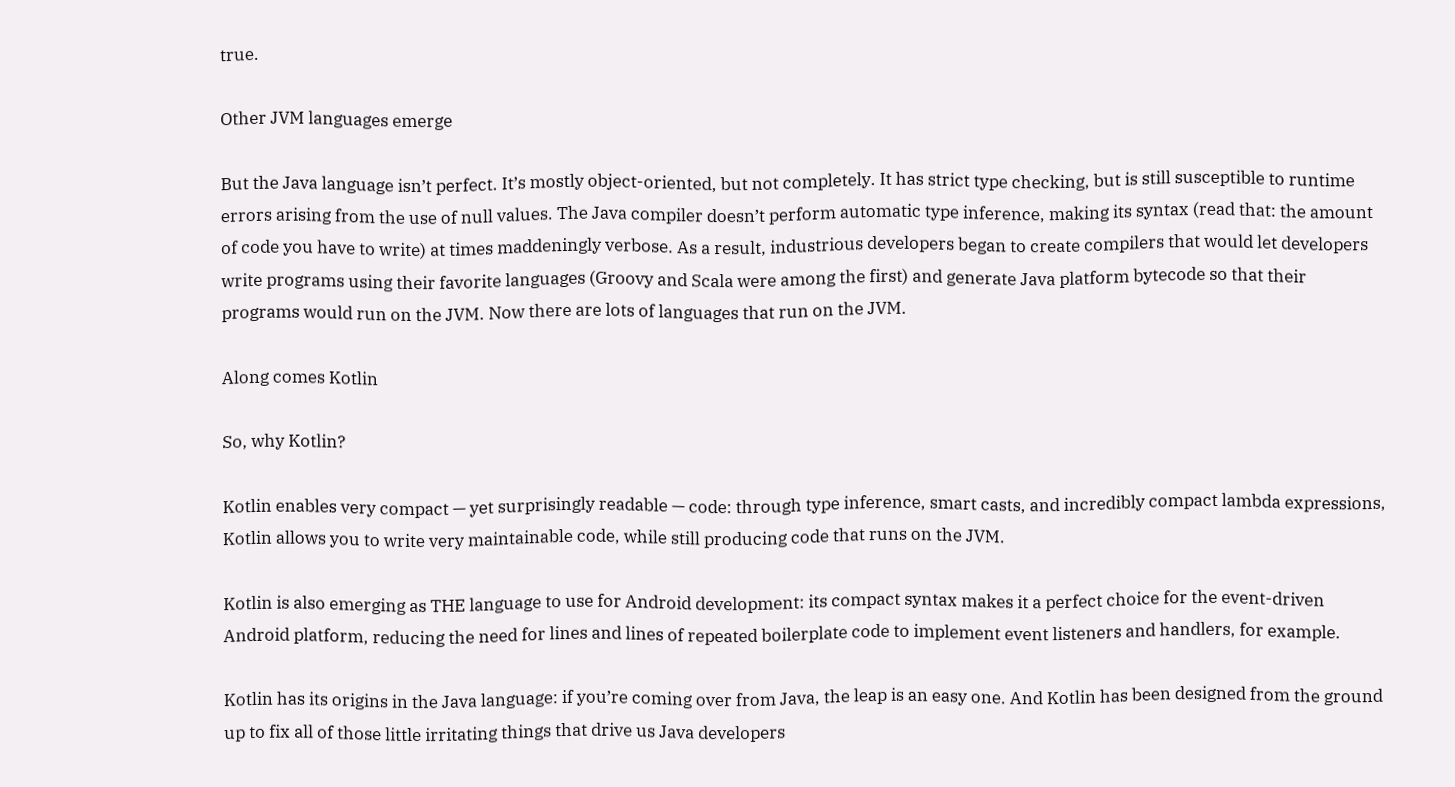true.

Other JVM languages emerge

But the Java language isn’t perfect. It’s mostly object-oriented, but not completely. It has strict type checking, but is still susceptible to runtime errors arising from the use of null values. The Java compiler doesn’t perform automatic type inference, making its syntax (read that: the amount of code you have to write) at times maddeningly verbose. As a result, industrious developers began to create compilers that would let developers write programs using their favorite languages (Groovy and Scala were among the first) and generate Java platform bytecode so that their programs would run on the JVM. Now there are lots of languages that run on the JVM.

Along comes Kotlin

So, why Kotlin?

Kotlin enables very compact — yet surprisingly readable — code: through type inference, smart casts, and incredibly compact lambda expressions, Kotlin allows you to write very maintainable code, while still producing code that runs on the JVM.

Kotlin is also emerging as THE language to use for Android development: its compact syntax makes it a perfect choice for the event-driven Android platform, reducing the need for lines and lines of repeated boilerplate code to implement event listeners and handlers, for example.

Kotlin has its origins in the Java language: if you’re coming over from Java, the leap is an easy one. And Kotlin has been designed from the ground up to fix all of those little irritating things that drive us Java developers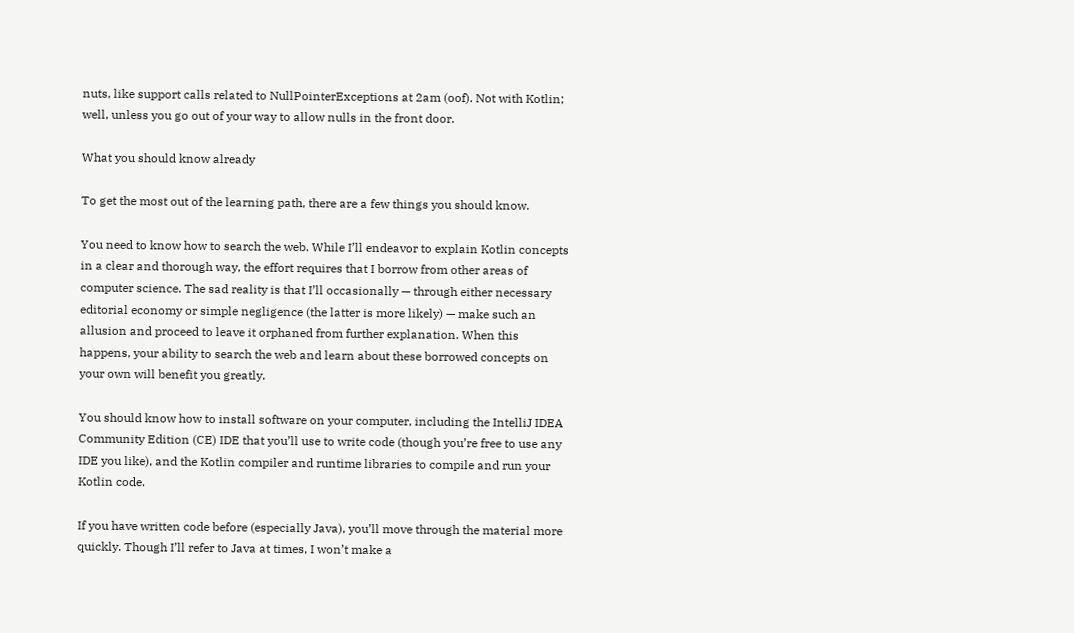nuts, like support calls related to NullPointerExceptions at 2am (oof). Not with Kotlin; well, unless you go out of your way to allow nulls in the front door.

What you should know already

To get the most out of the learning path, there are a few things you should know.

You need to know how to search the web. While I’ll endeavor to explain Kotlin concepts in a clear and thorough way, the effort requires that I borrow from other areas of computer science. The sad reality is that I’ll occasionally — through either necessary editorial economy or simple negligence (the latter is more likely) — make such an allusion and proceed to leave it orphaned from further explanation. When this happens, your ability to search the web and learn about these borrowed concepts on your own will benefit you greatly.

You should know how to install software on your computer, including the IntelliJ IDEA Community Edition (CE) IDE that you’ll use to write code (though you’re free to use any IDE you like), and the Kotlin compiler and runtime libraries to compile and run your Kotlin code.

If you have written code before (especially Java), you’ll move through the material more quickly. Though I’ll refer to Java at times, I won’t make a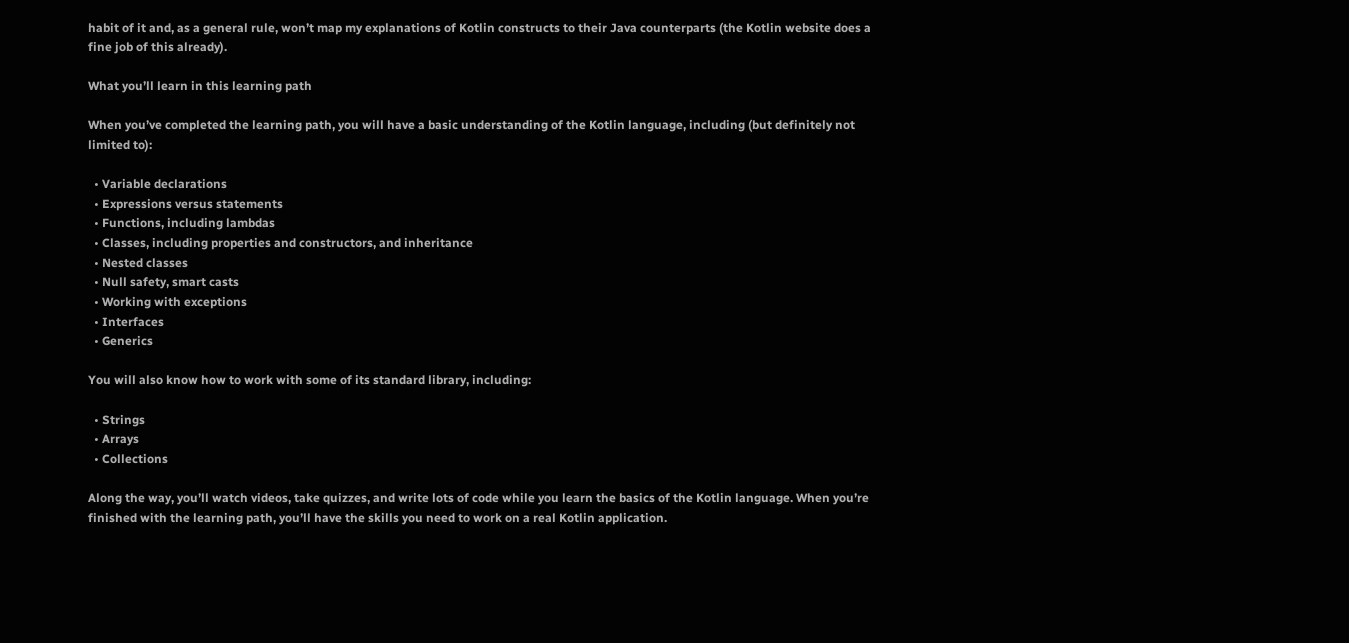habit of it and, as a general rule, won’t map my explanations of Kotlin constructs to their Java counterparts (the Kotlin website does a fine job of this already).

What you’ll learn in this learning path

When you’ve completed the learning path, you will have a basic understanding of the Kotlin language, including (but definitely not limited to):

  • Variable declarations
  • Expressions versus statements
  • Functions, including lambdas
  • Classes, including properties and constructors, and inheritance
  • Nested classes
  • Null safety, smart casts
  • Working with exceptions
  • Interfaces
  • Generics

You will also know how to work with some of its standard library, including:

  • Strings
  • Arrays
  • Collections

Along the way, you’ll watch videos, take quizzes, and write lots of code while you learn the basics of the Kotlin language. When you’re finished with the learning path, you’ll have the skills you need to work on a real Kotlin application.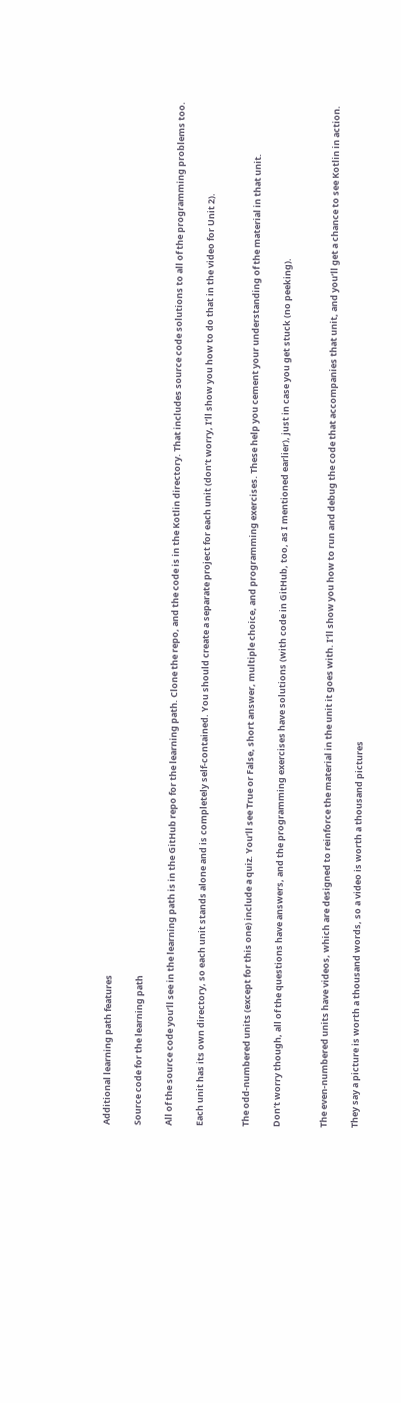Additional learning path features

Source code for the learning path

All of the source code you’ll see in the learning path is in the GitHub repo for the learning path. Clone the repo, and the code is in the Kotlin directory. That includes source code solutions to all of the programming problems too.

Each unit has its own directory, so each unit stands alone and is completely self-contained. You should create a separate project for each unit (don’t worry, I’ll show you how to do that in the video for Unit 2).


The odd-numbered units (except for this one) include a quiz. You’ll see True or False, short answer, multiple choice, and programming exercises. These help you cement your understanding of the material in that unit.

Don’t worry though, all of the questions have answers, and the programming exercises have solutions (with code in GitHub, too, as I mentioned earlier), just in case you get stuck (no peeking).


The even-numbered units have videos, which are designed to reinforce the material in the unit it goes with. I’ll show you how to run and debug the code that accompanies that unit, and you’ll get a chance to see Kotlin in action.

They say a picture is worth a thousand words, so a video is worth a thousand pictures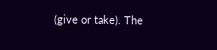(give or take). The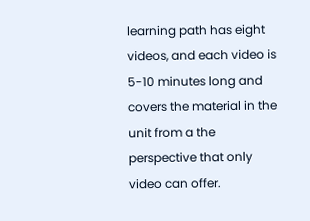learning path has eight videos, and each video is 5-10 minutes long and covers the material in the unit from a the perspective that only video can offer.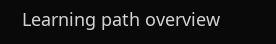Learning path overview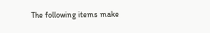The following items make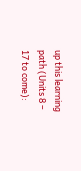up this learning path (Units 8 – 17 to come):